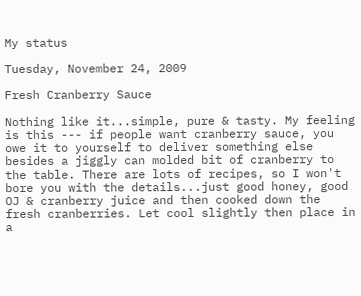My status

Tuesday, November 24, 2009

Fresh Cranberry Sauce

Nothing like it...simple, pure & tasty. My feeling is this --- if people want cranberry sauce, you owe it to yourself to deliver something else besides a jiggly can molded bit of cranberry to the table. There are lots of recipes, so I won't bore you with the details...just good honey, good OJ & cranberry juice and then cooked down the fresh cranberries. Let cool slightly then place in a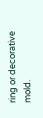ring or decorative mold.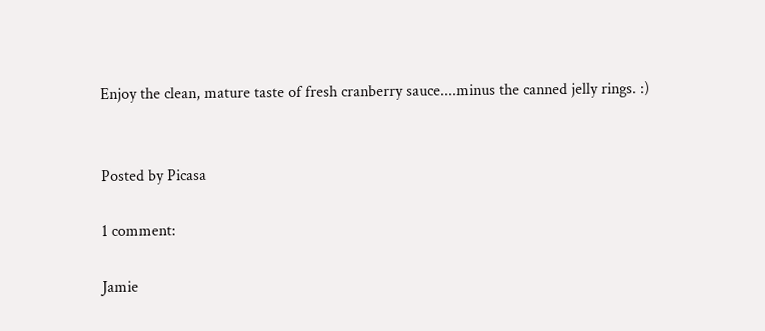Enjoy the clean, mature taste of fresh cranberry sauce....minus the canned jelly rings. :)


Posted by Picasa

1 comment:

Jamie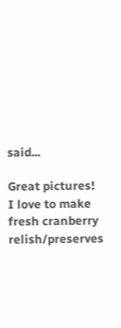said...

Great pictures! I love to make fresh cranberry relish/preserves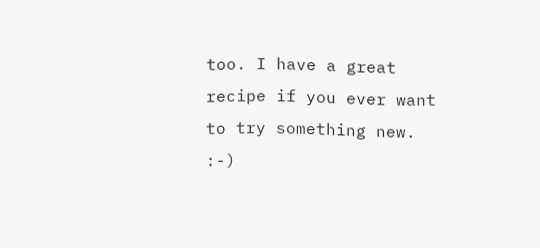too. I have a great recipe if you ever want to try something new. :-)